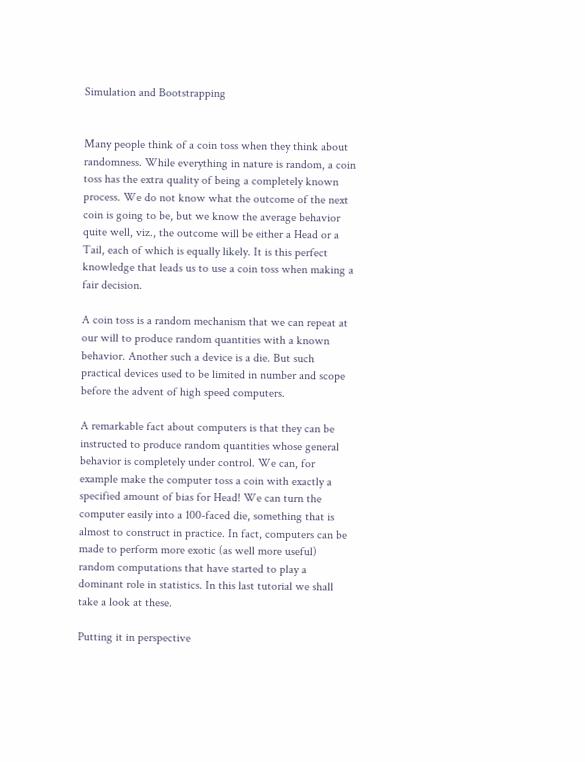Simulation and Bootstrapping


Many people think of a coin toss when they think about randomness. While everything in nature is random, a coin toss has the extra quality of being a completely known process. We do not know what the outcome of the next coin is going to be, but we know the average behavior quite well, viz., the outcome will be either a Head or a Tail, each of which is equally likely. It is this perfect knowledge that leads us to use a coin toss when making a fair decision.

A coin toss is a random mechanism that we can repeat at our will to produce random quantities with a known behavior. Another such a device is a die. But such practical devices used to be limited in number and scope before the advent of high speed computers.

A remarkable fact about computers is that they can be instructed to produce random quantities whose general behavior is completely under control. We can, for example make the computer toss a coin with exactly a specified amount of bias for Head! We can turn the computer easily into a 100-faced die, something that is almost to construct in practice. In fact, computers can be made to perform more exotic (as well more useful) random computations that have started to play a dominant role in statistics. In this last tutorial we shall take a look at these.

Putting it in perspective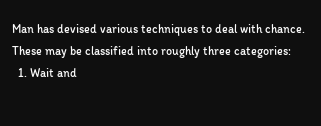Man has devised various techniques to deal with chance. These may be classified into roughly three categories:
  1. Wait and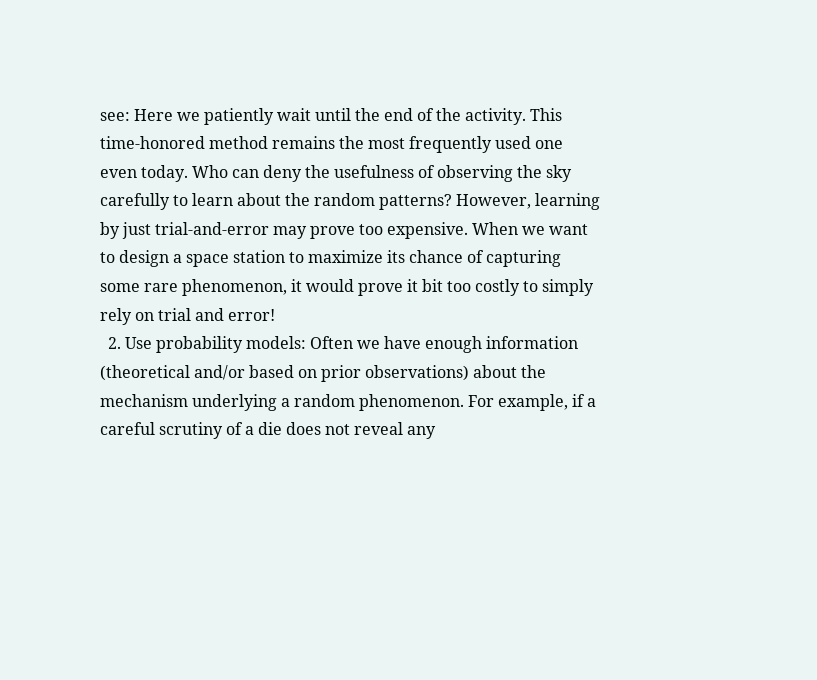see: Here we patiently wait until the end of the activity. This time-honored method remains the most frequently used one even today. Who can deny the usefulness of observing the sky carefully to learn about the random patterns? However, learning by just trial-and-error may prove too expensive. When we want to design a space station to maximize its chance of capturing some rare phenomenon, it would prove it bit too costly to simply rely on trial and error!
  2. Use probability models: Often we have enough information (theoretical and/or based on prior observations) about the mechanism underlying a random phenomenon. For example, if a careful scrutiny of a die does not reveal any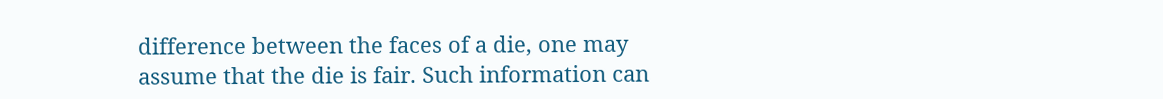difference between the faces of a die, one may assume that the die is fair. Such information can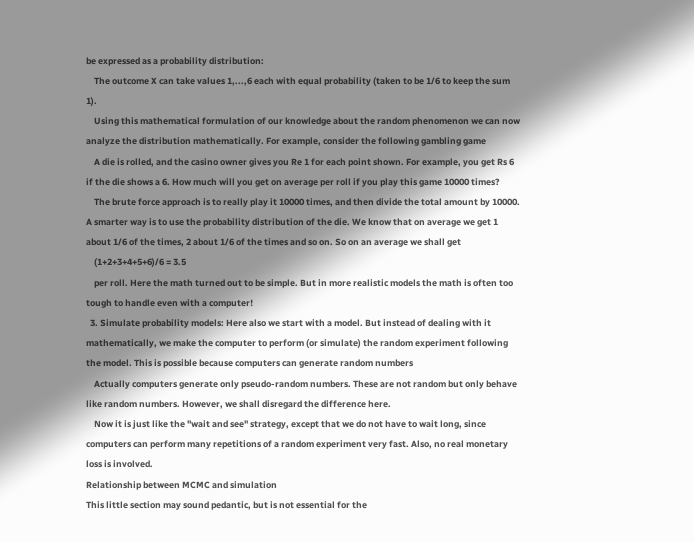be expressed as a probability distribution:
    The outcome X can take values 1,...,6 each with equal probability (taken to be 1/6 to keep the sum 1).
    Using this mathematical formulation of our knowledge about the random phenomenon we can now analyze the distribution mathematically. For example, consider the following gambling game
    A die is rolled, and the casino owner gives you Re 1 for each point shown. For example, you get Rs 6 if the die shows a 6. How much will you get on average per roll if you play this game 10000 times?
    The brute force approach is to really play it 10000 times, and then divide the total amount by 10000. A smarter way is to use the probability distribution of the die. We know that on average we get 1 about 1/6 of the times, 2 about 1/6 of the times and so on. So on an average we shall get
    (1+2+3+4+5+6)/6 = 3.5
    per roll. Here the math turned out to be simple. But in more realistic models the math is often too tough to handle even with a computer!
  3. Simulate probability models: Here also we start with a model. But instead of dealing with it mathematically, we make the computer to perform (or simulate) the random experiment following the model. This is possible because computers can generate random numbers
    Actually computers generate only pseudo-random numbers. These are not random but only behave like random numbers. However, we shall disregard the difference here.
    Now it is just like the "wait and see" strategy, except that we do not have to wait long, since computers can perform many repetitions of a random experiment very fast. Also, no real monetary loss is involved.
Relationship between MCMC and simulation
This little section may sound pedantic, but is not essential for the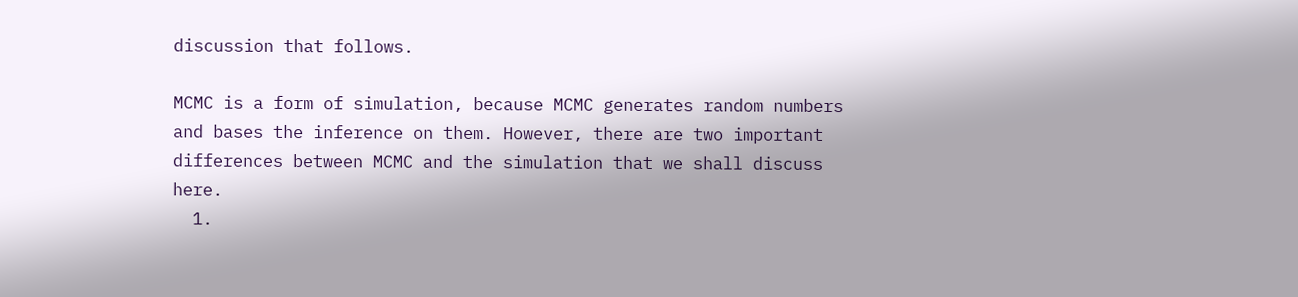discussion that follows.

MCMC is a form of simulation, because MCMC generates random numbers and bases the inference on them. However, there are two important differences between MCMC and the simulation that we shall discuss here.
  1.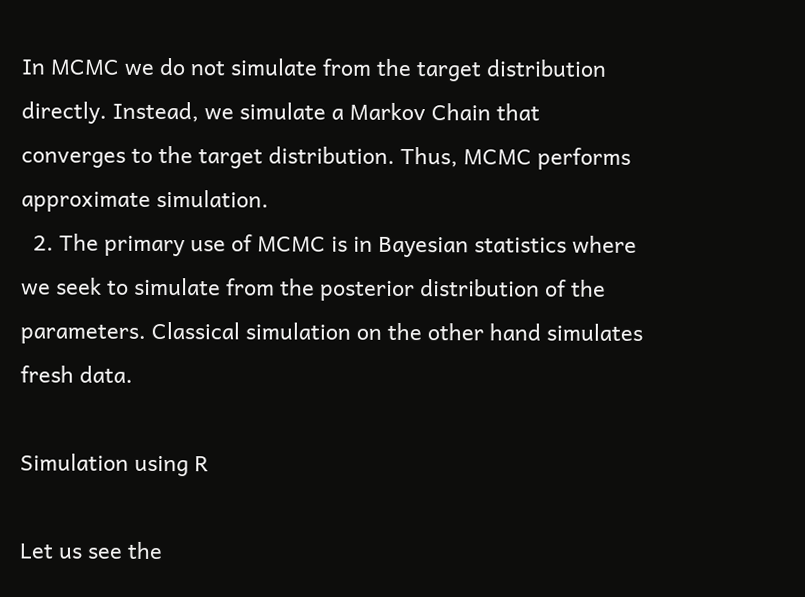In MCMC we do not simulate from the target distribution directly. Instead, we simulate a Markov Chain that converges to the target distribution. Thus, MCMC performs approximate simulation.
  2. The primary use of MCMC is in Bayesian statistics where we seek to simulate from the posterior distribution of the parameters. Classical simulation on the other hand simulates fresh data.

Simulation using R

Let us see the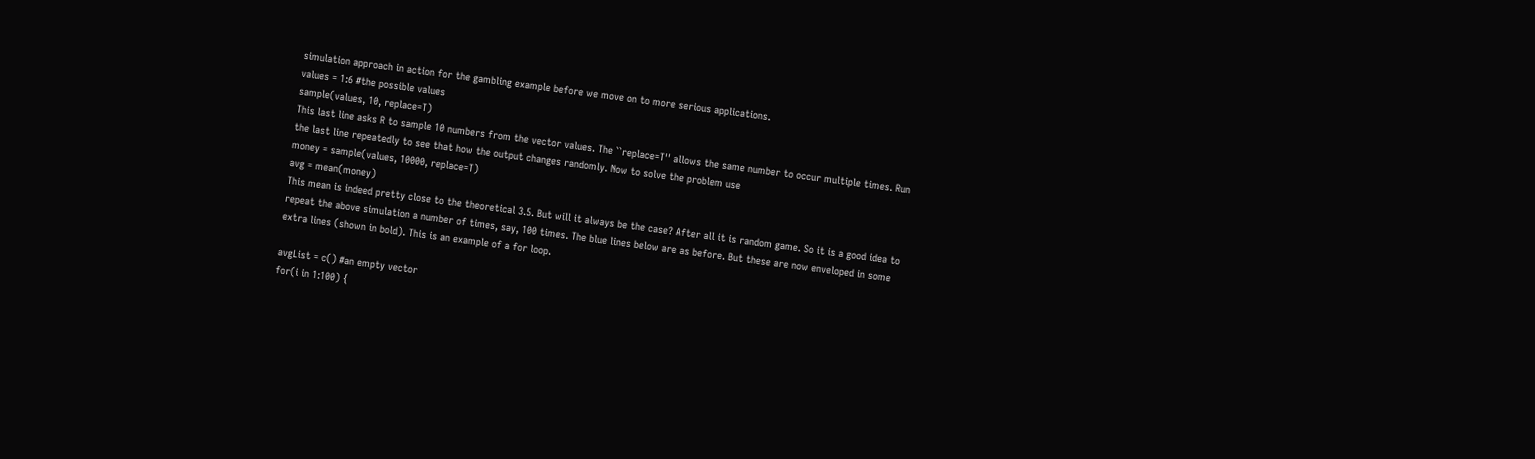simulation approach in action for the gambling example before we move on to more serious applications.
values = 1:6 #the possible values
sample(values, 10, replace=T)
This last line asks R to sample 10 numbers from the vector values. The ``replace=T'' allows the same number to occur multiple times. Run the last line repeatedly to see that how the output changes randomly. Now to solve the problem use
money = sample(values, 10000, replace=T)
avg = mean(money)
This mean is indeed pretty close to the theoretical 3.5. But will it always be the case? After all it is random game. So it is a good idea to repeat the above simulation a number of times, say, 100 times. The blue lines below are as before. But these are now enveloped in some extra lines (shown in bold). This is an example of a for loop.

avgList = c() #an empty vector
for(i in 1:100) {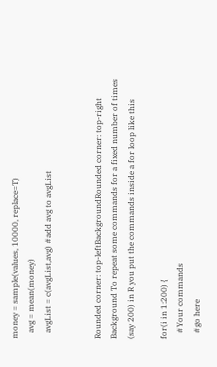money = sample(values, 10000, replace=T)
   avg = mean(money)
   avgList = c(avgList,avg) #add avg to avgList


Rounded corner: top-leftBackgroundRounded corner: top-right
Background To repeat some commands for a fixed number of times (say 200) in R you put the commands inside a for loop like this

for(i in 1:200) {
   #Your commands
   #go here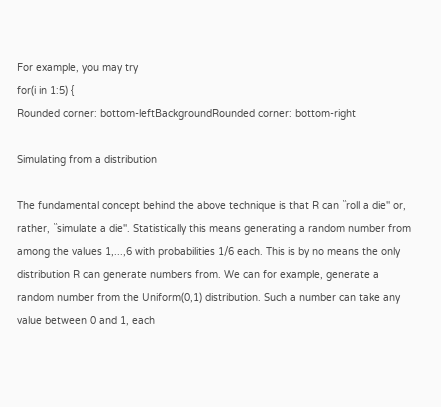For example, you may try
for(i in 1:5) {
Rounded corner: bottom-leftBackgroundRounded corner: bottom-right

Simulating from a distribution

The fundamental concept behind the above technique is that R can ``roll a die'' or, rather, ``simulate a die''. Statistically this means generating a random number from among the values 1,...,6 with probabilities 1/6 each. This is by no means the only distribution R can generate numbers from. We can for example, generate a random number from the Uniform(0,1) distribution. Such a number can take any value between 0 and 1, each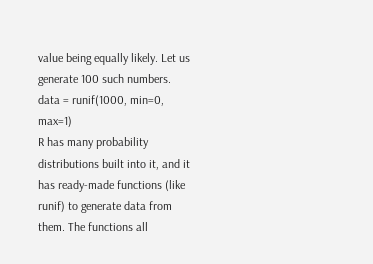value being equally likely. Let us generate 100 such numbers.
data = runif(1000, min=0, max=1)
R has many probability distributions built into it, and it has ready-made functions (like runif) to generate data from them. The functions all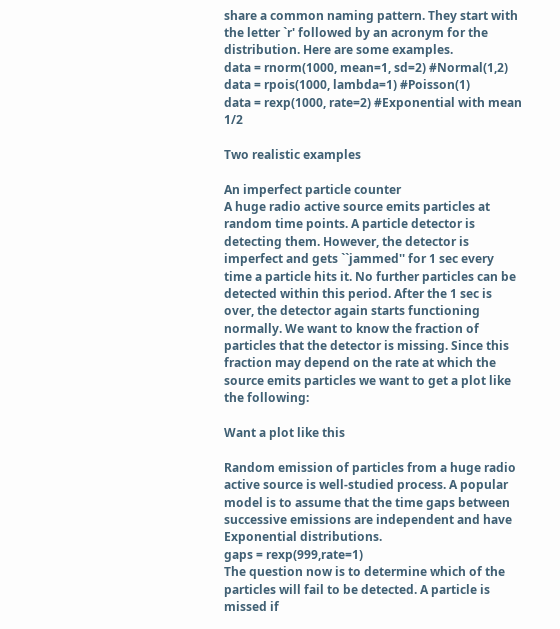share a common naming pattern. They start with the letter `r' followed by an acronym for the distribution. Here are some examples.
data = rnorm(1000, mean=1, sd=2) #Normal(1,2)
data = rpois(1000, lambda=1) #Poisson(1)
data = rexp(1000, rate=2) #Exponential with mean 1/2

Two realistic examples

An imperfect particle counter
A huge radio active source emits particles at random time points. A particle detector is detecting them. However, the detector is imperfect and gets ``jammed'' for 1 sec every time a particle hits it. No further particles can be detected within this period. After the 1 sec is over, the detector again starts functioning normally. We want to know the fraction of particles that the detector is missing. Since this fraction may depend on the rate at which the source emits particles we want to get a plot like the following:

Want a plot like this

Random emission of particles from a huge radio active source is well-studied process. A popular model is to assume that the time gaps between successive emissions are independent and have Exponential distributions.
gaps = rexp(999,rate=1)
The question now is to determine which of the particles will fail to be detected. A particle is missed if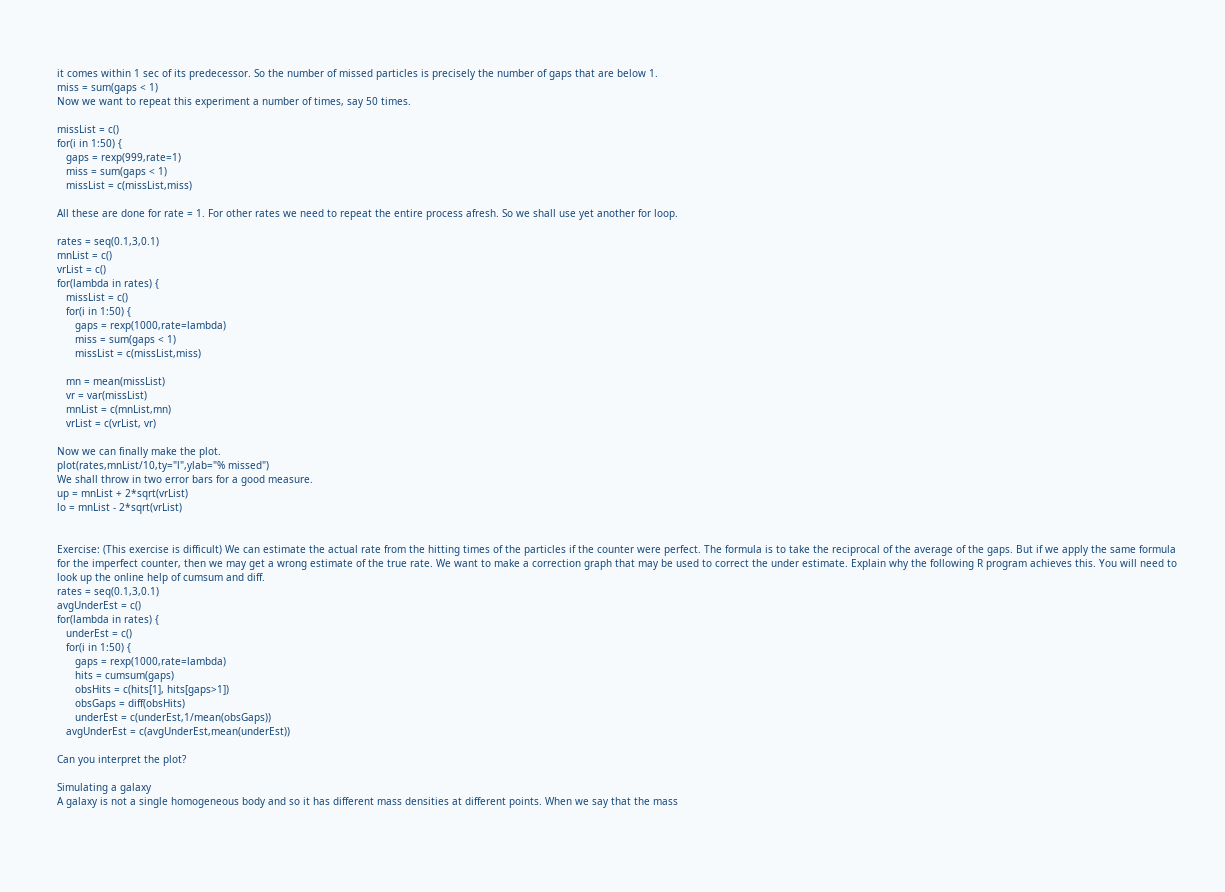it comes within 1 sec of its predecessor. So the number of missed particles is precisely the number of gaps that are below 1.
miss = sum(gaps < 1)
Now we want to repeat this experiment a number of times, say 50 times.

missList = c()
for(i in 1:50) {
   gaps = rexp(999,rate=1)
   miss = sum(gaps < 1)
   missList = c(missList,miss)

All these are done for rate = 1. For other rates we need to repeat the entire process afresh. So we shall use yet another for loop.

rates = seq(0.1,3,0.1)
mnList = c()
vrList = c()
for(lambda in rates) {
   missList = c()
   for(i in 1:50) {
      gaps = rexp(1000,rate=lambda)
      miss = sum(gaps < 1)
      missList = c(missList,miss)

   mn = mean(missList)
   vr = var(missList)
   mnList = c(mnList,mn)
   vrList = c(vrList, vr)

Now we can finally make the plot.
plot(rates,mnList/10,ty="l",ylab="% missed")
We shall throw in two error bars for a good measure.
up = mnList + 2*sqrt(vrList)
lo = mnList - 2*sqrt(vrList)


Exercise: (This exercise is difficult) We can estimate the actual rate from the hitting times of the particles if the counter were perfect. The formula is to take the reciprocal of the average of the gaps. But if we apply the same formula for the imperfect counter, then we may get a wrong estimate of the true rate. We want to make a correction graph that may be used to correct the under estimate. Explain why the following R program achieves this. You will need to look up the online help of cumsum and diff.
rates = seq(0.1,3,0.1)
avgUnderEst = c()
for(lambda in rates) {
   underEst = c()
   for(i in 1:50) {
      gaps = rexp(1000,rate=lambda)
      hits = cumsum(gaps)
      obsHits = c(hits[1], hits[gaps>1])
      obsGaps = diff(obsHits)
      underEst = c(underEst,1/mean(obsGaps))
   avgUnderEst = c(avgUnderEst,mean(underEst))

Can you interpret the plot?

Simulating a galaxy
A galaxy is not a single homogeneous body and so it has different mass densities at different points. When we say that the mass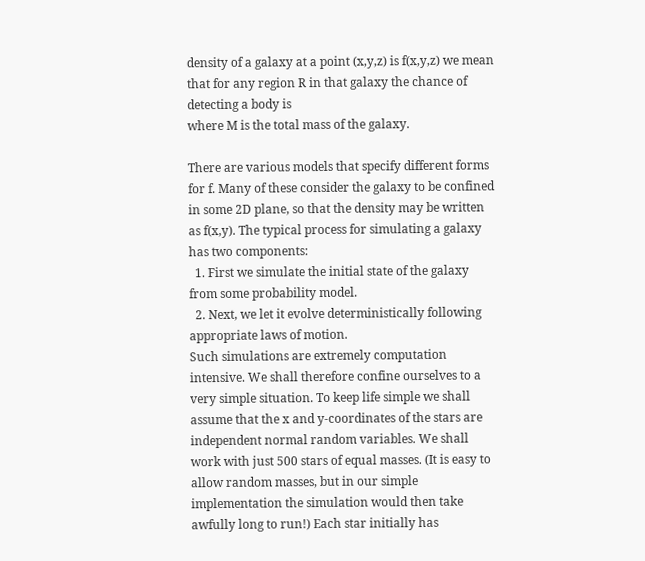density of a galaxy at a point (x,y,z) is f(x,y,z) we mean that for any region R in that galaxy the chance of detecting a body is
where M is the total mass of the galaxy.

There are various models that specify different forms for f. Many of these consider the galaxy to be confined in some 2D plane, so that the density may be written as f(x,y). The typical process for simulating a galaxy has two components:
  1. First we simulate the initial state of the galaxy from some probability model.
  2. Next, we let it evolve deterministically following appropriate laws of motion.
Such simulations are extremely computation intensive. We shall therefore confine ourselves to a very simple situation. To keep life simple we shall assume that the x and y-coordinates of the stars are independent normal random variables. We shall work with just 500 stars of equal masses. (It is easy to allow random masses, but in our simple implementation the simulation would then take awfully long to run!) Each star initially has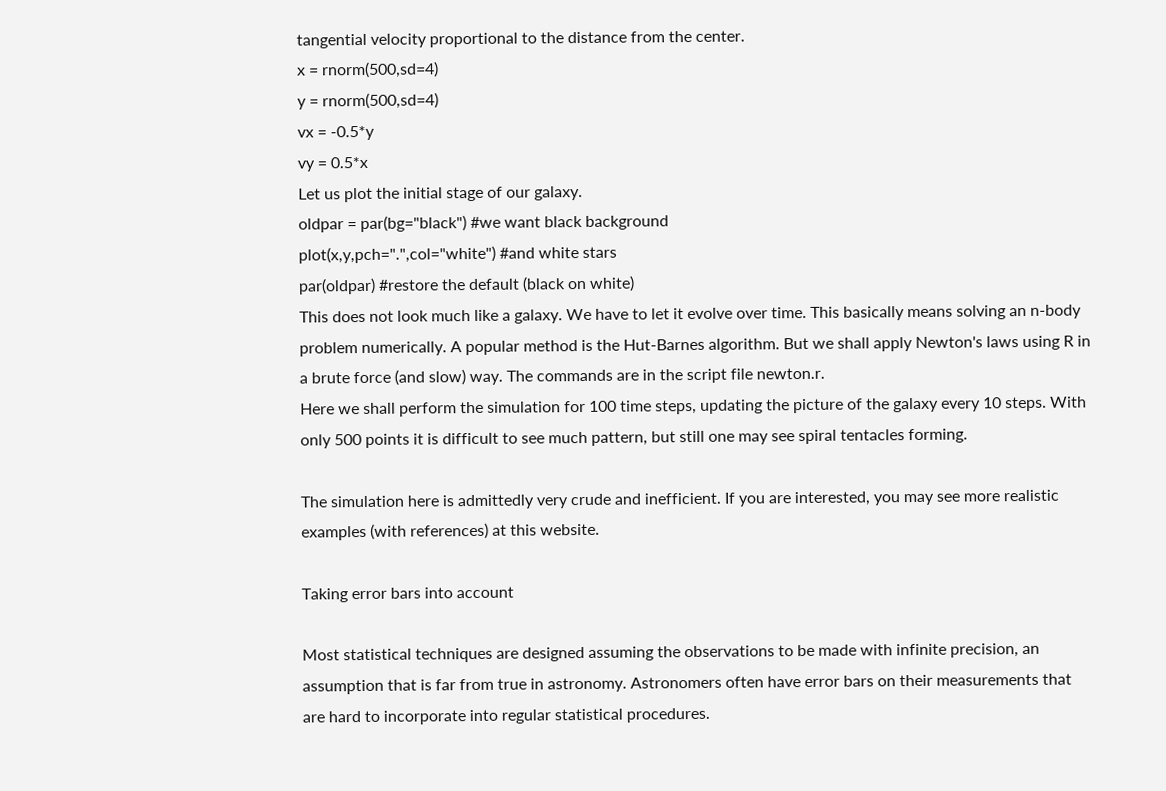tangential velocity proportional to the distance from the center.
x = rnorm(500,sd=4)
y = rnorm(500,sd=4)
vx = -0.5*y
vy = 0.5*x
Let us plot the initial stage of our galaxy.
oldpar = par(bg="black") #we want black background
plot(x,y,pch=".",col="white") #and white stars
par(oldpar) #restore the default (black on white)
This does not look much like a galaxy. We have to let it evolve over time. This basically means solving an n-body problem numerically. A popular method is the Hut-Barnes algorithm. But we shall apply Newton's laws using R in a brute force (and slow) way. The commands are in the script file newton.r.
Here we shall perform the simulation for 100 time steps, updating the picture of the galaxy every 10 steps. With only 500 points it is difficult to see much pattern, but still one may see spiral tentacles forming.

The simulation here is admittedly very crude and inefficient. If you are interested, you may see more realistic examples (with references) at this website.

Taking error bars into account

Most statistical techniques are designed assuming the observations to be made with infinite precision, an assumption that is far from true in astronomy. Astronomers often have error bars on their measurements that are hard to incorporate into regular statistical procedures.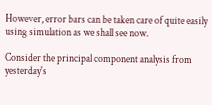However, error bars can be taken care of quite easily using simulation as we shall see now.

Consider the principal component analysis from yesterday's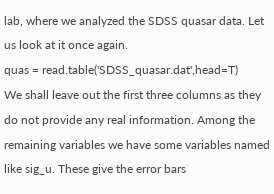lab, where we analyzed the SDSS quasar data. Let us look at it once again.
quas = read.table('SDSS_quasar.dat',head=T)
We shall leave out the first three columns as they do not provide any real information. Among the remaining variables we have some variables named like sig_u. These give the error bars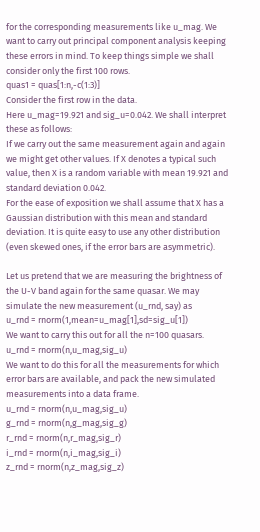for the corresponding measurements like u_mag. We want to carry out principal component analysis keeping these errors in mind. To keep things simple we shall consider only the first 100 rows.
quas1 = quas[1:n,-c(1:3)]
Consider the first row in the data.
Here u_mag=19.921 and sig_u=0.042. We shall interpret these as follows:
If we carry out the same measurement again and again we might get other values. If X denotes a typical such value, then X is a random variable with mean 19.921 and standard deviation 0.042.
For the ease of exposition we shall assume that X has a Gaussian distribution with this mean and standard deviation. It is quite easy to use any other distribution (even skewed ones, if the error bars are asymmetric).

Let us pretend that we are measuring the brightness of the U-V band again for the same quasar. We may simulate the new measurement (u_rnd, say) as
u_rnd = rnorm(1,mean=u_mag[1],sd=sig_u[1])
We want to carry this out for all the n=100 quasars.
u_rnd = rnorm(n,u_mag,sig_u)
We want to do this for all the measurements for which error bars are available, and pack the new simulated measurements into a data frame.
u_rnd = rnorm(n,u_mag,sig_u)
g_rnd = rnorm(n,g_mag,sig_g)
r_rnd = rnorm(n,r_mag,sig_r)
i_rnd = rnorm(n,i_mag,sig_i)
z_rnd = rnorm(n,z_mag,sig_z)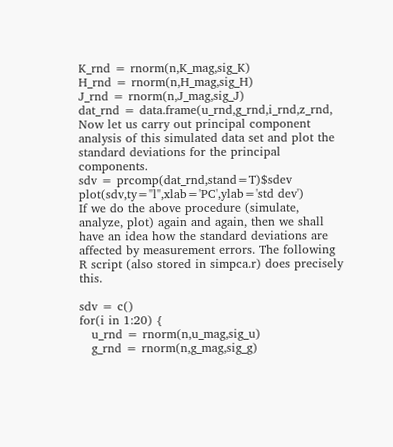K_rnd = rnorm(n,K_mag,sig_K)
H_rnd = rnorm(n,H_mag,sig_H)
J_rnd = rnorm(n,J_mag,sig_J)
dat_rnd = data.frame(u_rnd,g_rnd,i_rnd,z_rnd,
Now let us carry out principal component analysis of this simulated data set and plot the standard deviations for the principal components.
sdv = prcomp(dat_rnd,stand=T)$sdev
plot(sdv,ty="l",xlab='PC',ylab='std dev')
If we do the above procedure (simulate, analyze, plot) again and again, then we shall have an idea how the standard deviations are affected by measurement errors. The following R script (also stored in simpca.r) does precisely this.

sdv = c()
for(i in 1:20) {
   u_rnd = rnorm(n,u_mag,sig_u)
   g_rnd = rnorm(n,g_mag,sig_g)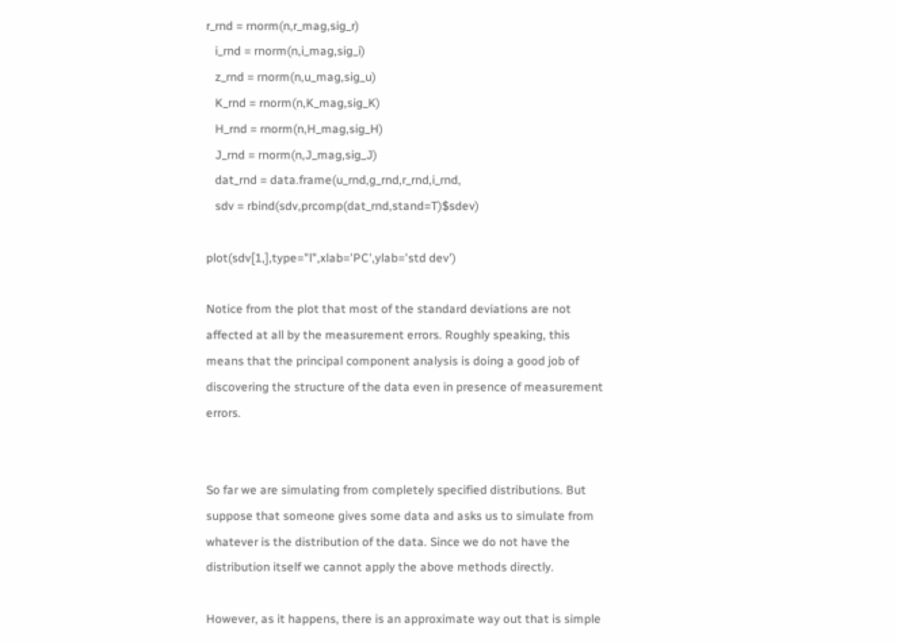r_rnd = rnorm(n,r_mag,sig_r)
   i_rnd = rnorm(n,i_mag,sig_i)
   z_rnd = rnorm(n,u_mag,sig_u)
   K_rnd = rnorm(n,K_mag,sig_K)
   H_rnd = rnorm(n,H_mag,sig_H)
   J_rnd = rnorm(n,J_mag,sig_J)
   dat_rnd = data.frame(u_rnd,g_rnd,r_rnd,i_rnd,
   sdv = rbind(sdv,prcomp(dat_rnd,stand=T)$sdev)

plot(sdv[1,],type="l",xlab='PC',ylab='std dev')

Notice from the plot that most of the standard deviations are not affected at all by the measurement errors. Roughly speaking, this means that the principal component analysis is doing a good job of discovering the structure of the data even in presence of measurement errors.


So far we are simulating from completely specified distributions. But suppose that someone gives some data and asks us to simulate from whatever is the distribution of the data. Since we do not have the distribution itself we cannot apply the above methods directly.

However, as it happens, there is an approximate way out that is simple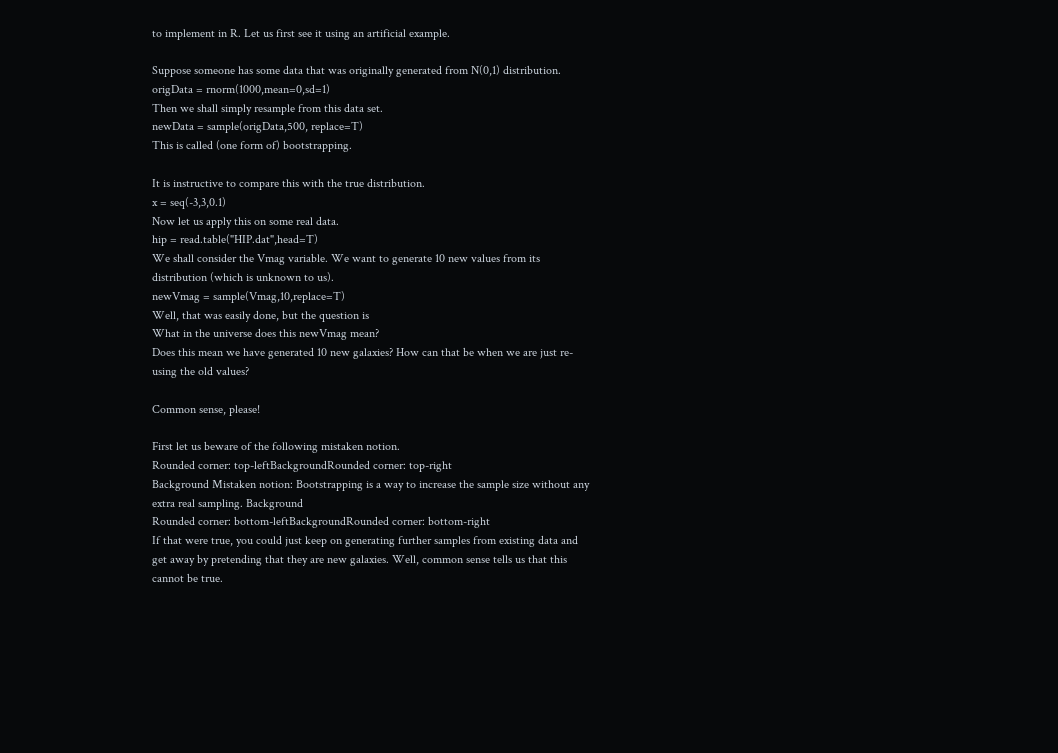to implement in R. Let us first see it using an artificial example.

Suppose someone has some data that was originally generated from N(0,1) distribution.
origData = rnorm(1000,mean=0,sd=1)
Then we shall simply resample from this data set.
newData = sample(origData,500, replace=T)
This is called (one form of) bootstrapping.

It is instructive to compare this with the true distribution.
x = seq(-3,3,0.1)
Now let us apply this on some real data.
hip = read.table("HIP.dat",head=T)
We shall consider the Vmag variable. We want to generate 10 new values from its distribution (which is unknown to us).
newVmag = sample(Vmag,10,replace=T)
Well, that was easily done, but the question is
What in the universe does this newVmag mean?
Does this mean we have generated 10 new galaxies? How can that be when we are just re-using the old values?

Common sense, please!

First let us beware of the following mistaken notion.
Rounded corner: top-leftBackgroundRounded corner: top-right
Background Mistaken notion: Bootstrapping is a way to increase the sample size without any extra real sampling. Background
Rounded corner: bottom-leftBackgroundRounded corner: bottom-right
If that were true, you could just keep on generating further samples from existing data and get away by pretending that they are new galaxies. Well, common sense tells us that this cannot be true.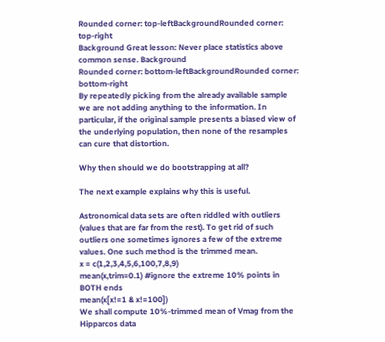Rounded corner: top-leftBackgroundRounded corner: top-right
Background Great lesson: Never place statistics above common sense. Background
Rounded corner: bottom-leftBackgroundRounded corner: bottom-right
By repeatedly picking from the already available sample we are not adding anything to the information. In particular, if the original sample presents a biased view of the underlying population, then none of the resamples can cure that distortion.

Why then should we do bootstrapping at all?

The next example explains why this is useful.

Astronomical data sets are often riddled with outliers (values that are far from the rest). To get rid of such outliers one sometimes ignores a few of the extreme values. One such method is the trimmed mean.
x = c(1,2,3,4,5,6,100,7,8,9)
mean(x,trim=0.1) #ignore the extreme 10% points in BOTH ends
mean(x[x!=1 & x!=100])
We shall compute 10%-trimmed mean of Vmag from the Hipparcos data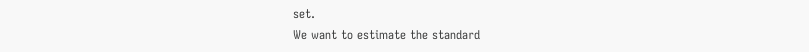set.
We want to estimate the standard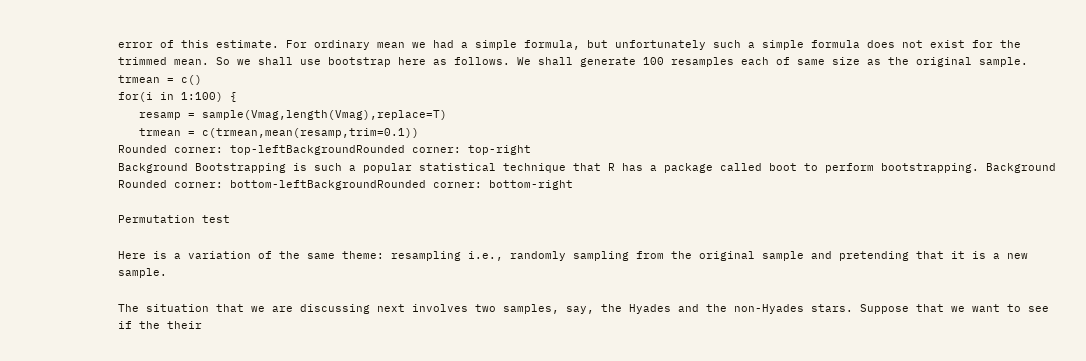error of this estimate. For ordinary mean we had a simple formula, but unfortunately such a simple formula does not exist for the trimmed mean. So we shall use bootstrap here as follows. We shall generate 100 resamples each of same size as the original sample.
trmean = c()
for(i in 1:100) {
   resamp = sample(Vmag,length(Vmag),replace=T)
   trmean = c(trmean,mean(resamp,trim=0.1))
Rounded corner: top-leftBackgroundRounded corner: top-right
Background Bootstrapping is such a popular statistical technique that R has a package called boot to perform bootstrapping. Background
Rounded corner: bottom-leftBackgroundRounded corner: bottom-right

Permutation test

Here is a variation of the same theme: resampling i.e., randomly sampling from the original sample and pretending that it is a new sample.

The situation that we are discussing next involves two samples, say, the Hyades and the non-Hyades stars. Suppose that we want to see if the their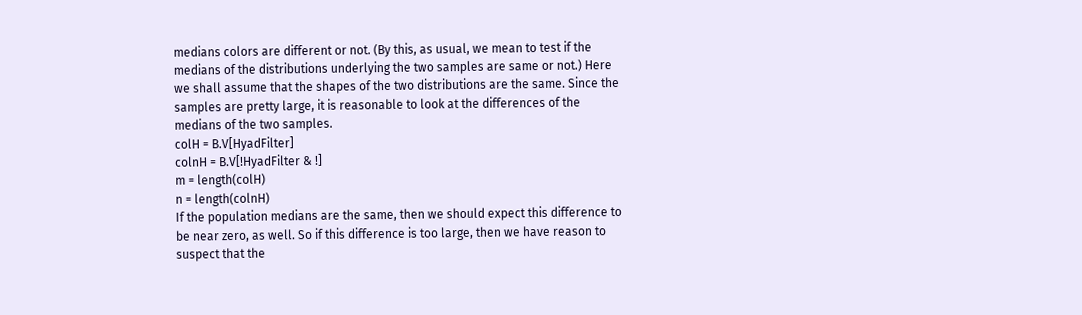medians colors are different or not. (By this, as usual, we mean to test if the medians of the distributions underlying the two samples are same or not.) Here we shall assume that the shapes of the two distributions are the same. Since the samples are pretty large, it is reasonable to look at the differences of the medians of the two samples.
colH = B.V[HyadFilter]
colnH = B.V[!HyadFilter & !]
m = length(colH)
n = length(colnH)
If the population medians are the same, then we should expect this difference to be near zero, as well. So if this difference is too large, then we have reason to suspect that the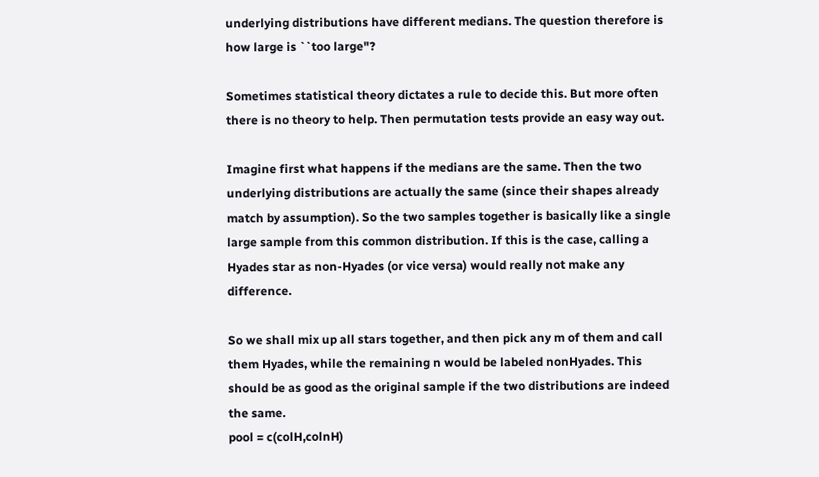underlying distributions have different medians. The question therefore is how large is ``too large"?

Sometimes statistical theory dictates a rule to decide this. But more often there is no theory to help. Then permutation tests provide an easy way out.

Imagine first what happens if the medians are the same. Then the two underlying distributions are actually the same (since their shapes already match by assumption). So the two samples together is basically like a single large sample from this common distribution. If this is the case, calling a Hyades star as non-Hyades (or vice versa) would really not make any difference.

So we shall mix up all stars together, and then pick any m of them and call them Hyades, while the remaining n would be labeled nonHyades. This should be as good as the original sample if the two distributions are indeed the same.
pool = c(colH,colnH)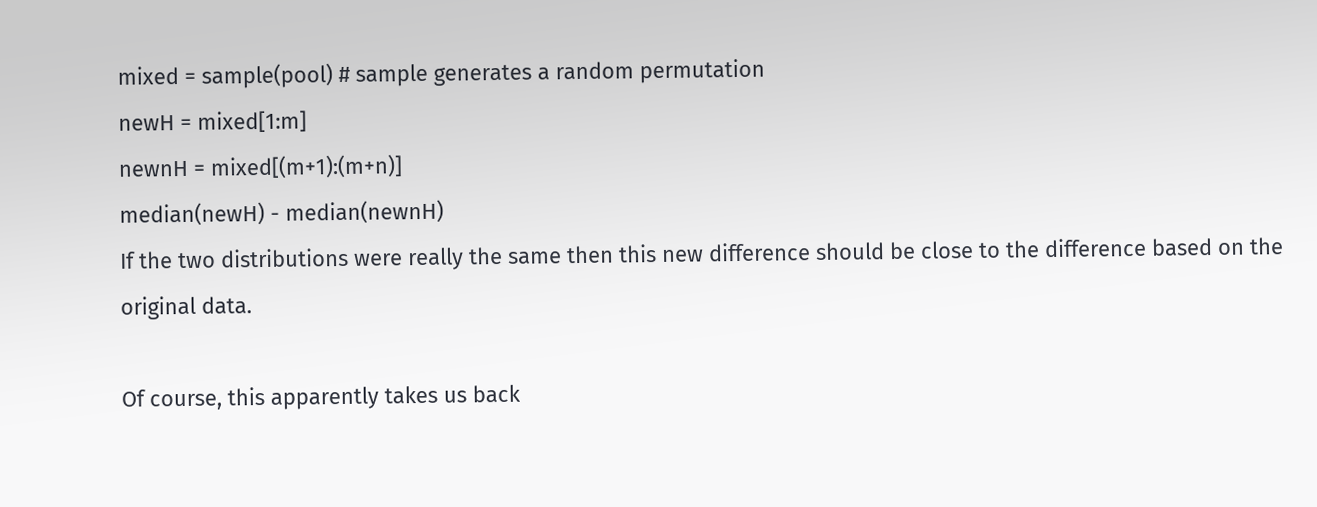mixed = sample(pool) # sample generates a random permutation
newH = mixed[1:m]
newnH = mixed[(m+1):(m+n)]
median(newH) - median(newnH)
If the two distributions were really the same then this new difference should be close to the difference based on the original data.

Of course, this apparently takes us back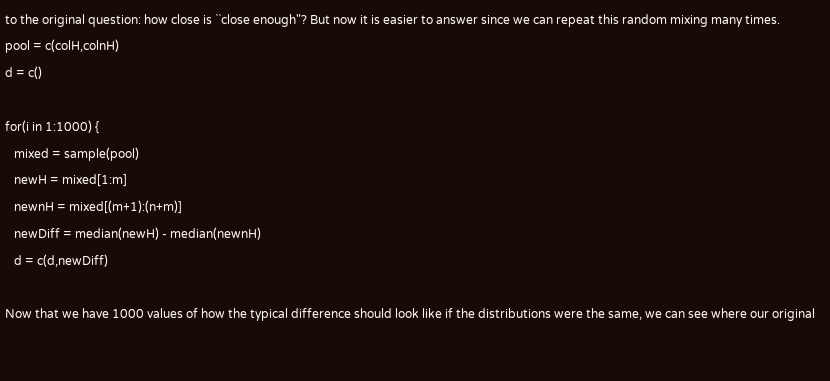to the original question: how close is ``close enough"? But now it is easier to answer since we can repeat this random mixing many times.
pool = c(colH,colnH)
d = c()

for(i in 1:1000) {
   mixed = sample(pool)
   newH = mixed[1:m]
   newnH = mixed[(m+1):(n+m)]
   newDiff = median(newH) - median(newnH)
   d = c(d,newDiff)

Now that we have 1000 values of how the typical difference should look like if the distributions were the same, we can see where our original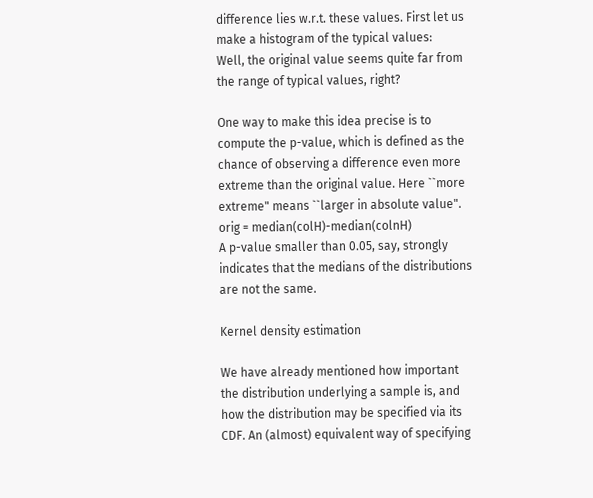difference lies w.r.t. these values. First let us make a histogram of the typical values:
Well, the original value seems quite far from the range of typical values, right?

One way to make this idea precise is to compute the p-value, which is defined as the chance of observing a difference even more extreme than the original value. Here ``more extreme" means ``larger in absolute value".
orig = median(colH)-median(colnH)
A p-value smaller than 0.05, say, strongly indicates that the medians of the distributions are not the same.

Kernel density estimation

We have already mentioned how important the distribution underlying a sample is, and how the distribution may be specified via its CDF. An (almost) equivalent way of specifying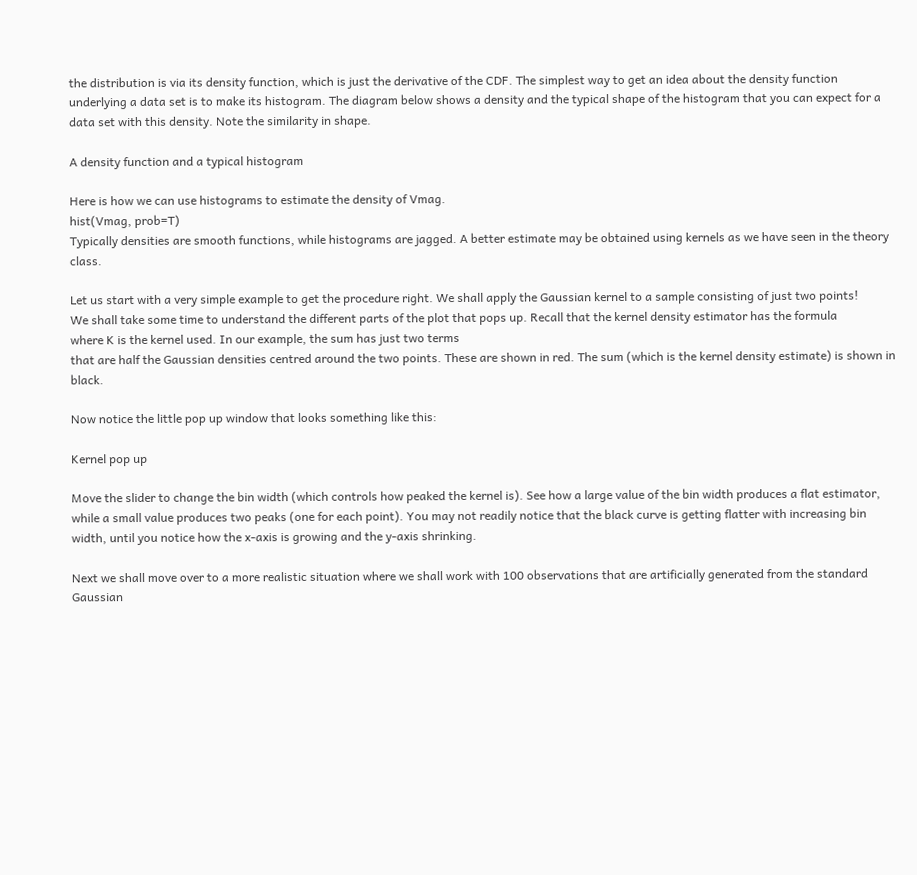the distribution is via its density function, which is just the derivative of the CDF. The simplest way to get an idea about the density function underlying a data set is to make its histogram. The diagram below shows a density and the typical shape of the histogram that you can expect for a data set with this density. Note the similarity in shape.

A density function and a typical histogram

Here is how we can use histograms to estimate the density of Vmag.
hist(Vmag, prob=T)
Typically densities are smooth functions, while histograms are jagged. A better estimate may be obtained using kernels as we have seen in the theory class.

Let us start with a very simple example to get the procedure right. We shall apply the Gaussian kernel to a sample consisting of just two points!
We shall take some time to understand the different parts of the plot that pops up. Recall that the kernel density estimator has the formula
where K is the kernel used. In our example, the sum has just two terms
that are half the Gaussian densities centred around the two points. These are shown in red. The sum (which is the kernel density estimate) is shown in black.

Now notice the little pop up window that looks something like this:

Kernel pop up

Move the slider to change the bin width (which controls how peaked the kernel is). See how a large value of the bin width produces a flat estimator, while a small value produces two peaks (one for each point). You may not readily notice that the black curve is getting flatter with increasing bin width, until you notice how the x-axis is growing and the y-axis shrinking.

Next we shall move over to a more realistic situation where we shall work with 100 observations that are artificially generated from the standard Gaussian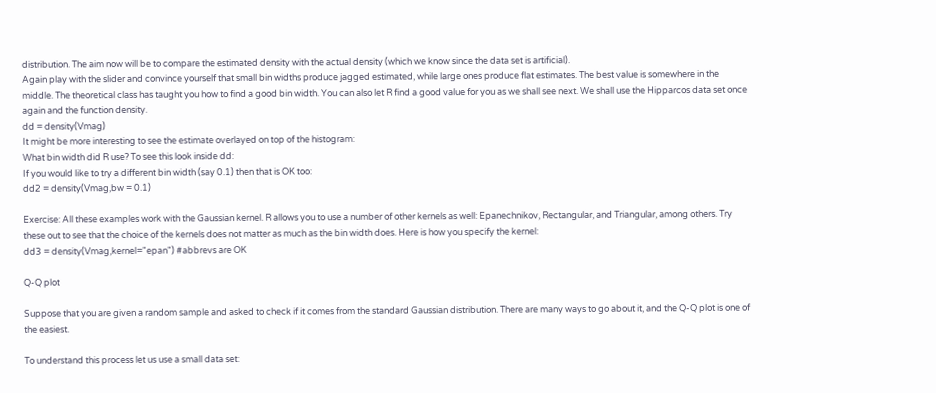distribution. The aim now will be to compare the estimated density with the actual density (which we know since the data set is artificial).
Again play with the slider and convince yourself that small bin widths produce jagged estimated, while large ones produce flat estimates. The best value is somewhere in the middle. The theoretical class has taught you how to find a good bin width. You can also let R find a good value for you as we shall see next. We shall use the Hipparcos data set once again and the function density.
dd = density(Vmag)
It might be more interesting to see the estimate overlayed on top of the histogram:
What bin width did R use? To see this look inside dd:
If you would like to try a different bin width (say 0.1) then that is OK too:
dd2 = density(Vmag,bw = 0.1)

Exercise: All these examples work with the Gaussian kernel. R allows you to use a number of other kernels as well: Epanechnikov, Rectangular, and Triangular, among others. Try these out to see that the choice of the kernels does not matter as much as the bin width does. Here is how you specify the kernel:
dd3 = density(Vmag,kernel="epan") #abbrevs are OK

Q-Q plot

Suppose that you are given a random sample and asked to check if it comes from the standard Gaussian distribution. There are many ways to go about it, and the Q-Q plot is one of the easiest.

To understand this process let us use a small data set: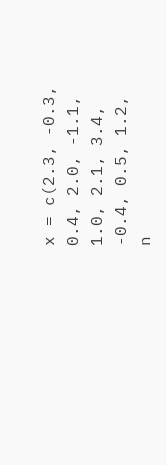x = c(2.3, -0.3, 0.4, 2.0, -1.1, 1.0, 2.1, 3.4, -0.4, 0.5, 1.2,
n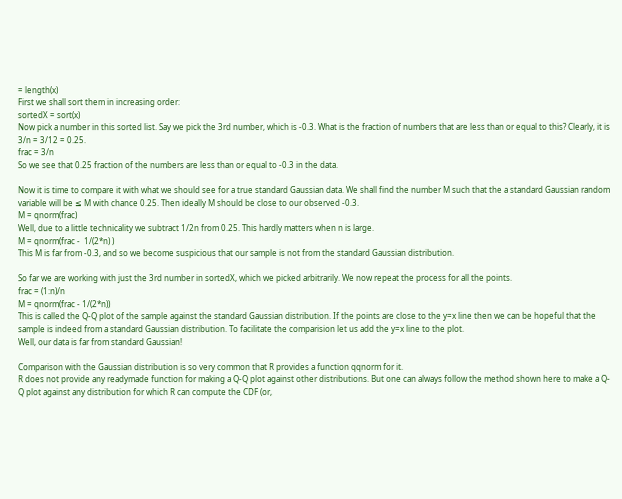= length(x)
First we shall sort them in increasing order:
sortedX = sort(x)
Now pick a number in this sorted list. Say we pick the 3rd number, which is -0.3. What is the fraction of numbers that are less than or equal to this? Clearly, it is 3/n = 3/12 = 0.25.
frac = 3/n
So we see that 0.25 fraction of the numbers are less than or equal to -0.3 in the data.

Now it is time to compare it with what we should see for a true standard Gaussian data. We shall find the number M such that the a standard Gaussian random variable will be ≤ M with chance 0.25. Then ideally M should be close to our observed -0.3.
M = qnorm(frac)
Well, due to a little technicality we subtract 1/2n from 0.25. This hardly matters when n is large.
M = qnorm(frac -  1/(2*n) )
This M is far from -0.3, and so we become suspicious that our sample is not from the standard Gaussian distribution.

So far we are working with just the 3rd number in sortedX, which we picked arbitrarily. We now repeat the process for all the points.
frac = (1:n)/n
M = qnorm(frac - 1/(2*n))
This is called the Q-Q plot of the sample against the standard Gaussian distribution. If the points are close to the y=x line then we can be hopeful that the sample is indeed from a standard Gaussian distribution. To facilitate the comparision let us add the y=x line to the plot.
Well, our data is far from standard Gaussian!

Comparison with the Gaussian distribution is so very common that R provides a function qqnorm for it.
R does not provide any readymade function for making a Q-Q plot against other distributions. But one can always follow the method shown here to make a Q-Q plot against any distribution for which R can compute the CDF (or,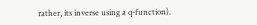rather, its inverse using a q-function).